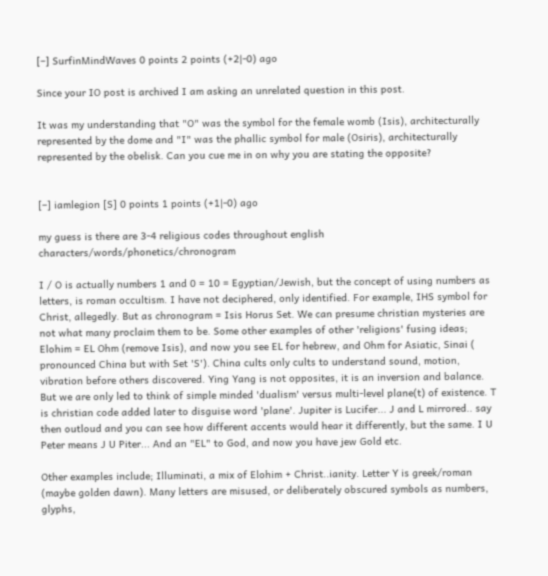[–] SurfinMindWaves 0 points 2 points (+2|-0) ago

Since your IO post is archived I am asking an unrelated question in this post.

It was my understanding that "O" was the symbol for the female womb (Isis), architecturally represented by the dome and "I" was the phallic symbol for male (Osiris), architecturally represented by the obelisk. Can you cue me in on why you are stating the opposite?


[–] iamlegion [S] 0 points 1 points (+1|-0) ago

my guess is there are 3-4 religious codes throughout english characters/words/phonetics/chronogram

I / O is actually numbers 1 and 0 = 10 = Egyptian/Jewish, but the concept of using numbers as letters, is roman occultism. I have not deciphered, only identified. For example, IHS symbol for Christ, allegedly. But as chronogram = Isis Horus Set. We can presume christian mysteries are not what many proclaim them to be. Some other examples of other 'religions' fusing ideas; Elohim = EL Ohm (remove Isis), and now you see EL for hebrew, and Ohm for Asiatic, Sinai ( pronounced China but with Set 'S'). China cults only cults to understand sound, motion, vibration before others discovered. Ying Yang is not opposites, it is an inversion and balance. But we are only led to think of simple minded 'dualism' versus multi-level plane(t) of existence. T is christian code added later to disguise word 'plane'. Jupiter is Lucifer... J and L mirrored.. say then outloud and you can see how different accents would hear it differently, but the same. I U Peter means J U Piter... And an "EL" to God, and now you have jew Gold etc.

Other examples include; Illuminati, a mix of Elohim + Christ..ianity. Letter Y is greek/roman (maybe golden dawn). Many letters are misused, or deliberately obscured symbols as numbers, glyphs,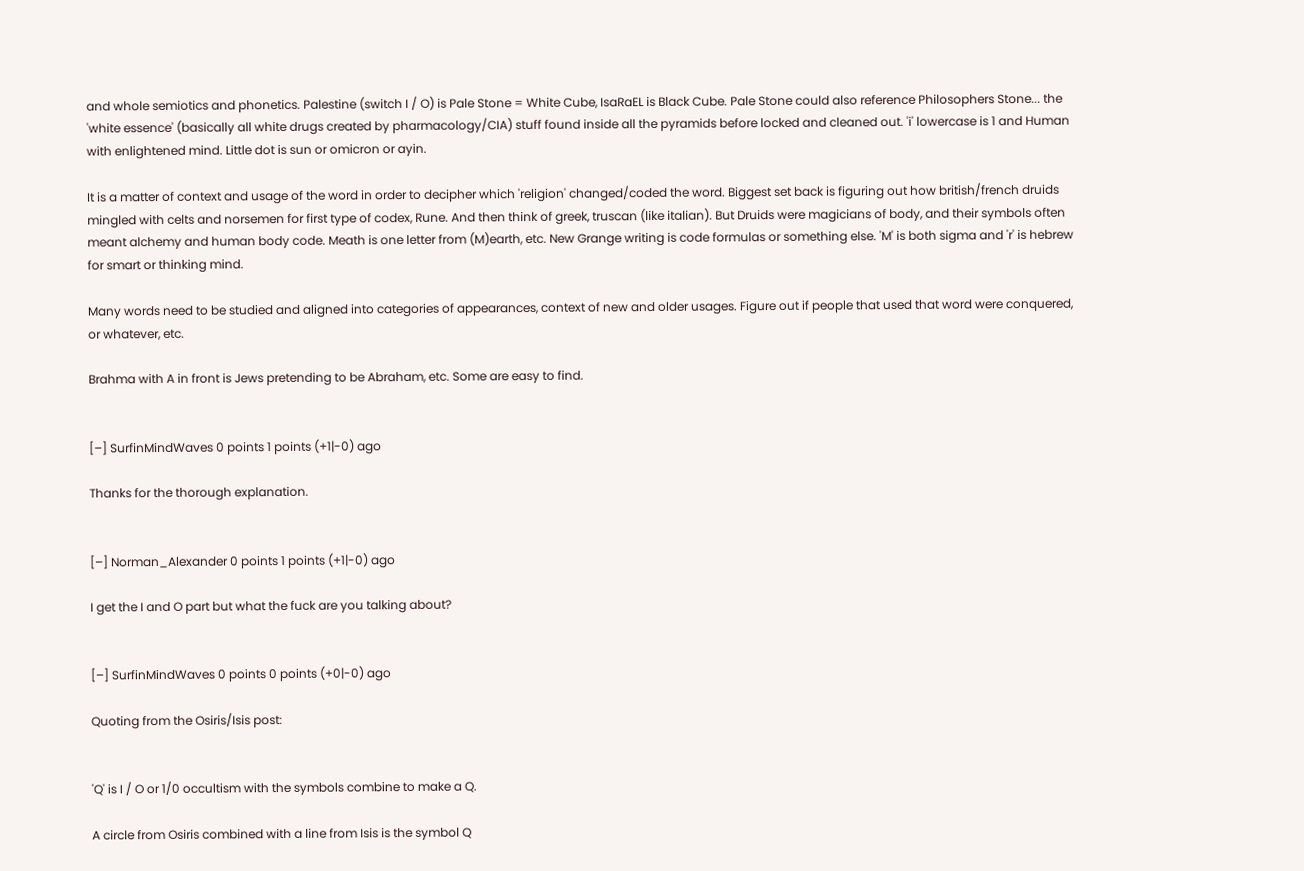and whole semiotics and phonetics. Palestine (switch I / O) is Pale Stone = White Cube, IsaRaEL is Black Cube. Pale Stone could also reference Philosophers Stone... the 'white essence' (basically all white drugs created by pharmacology/CIA) stuff found inside all the pyramids before locked and cleaned out. 'i' lowercase is 1 and Human with enlightened mind. Little dot is sun or omicron or ayin.

It is a matter of context and usage of the word in order to decipher which 'religion' changed/coded the word. Biggest set back is figuring out how british/french druids mingled with celts and norsemen for first type of codex, Rune. And then think of greek, truscan (like italian). But Druids were magicians of body, and their symbols often meant alchemy and human body code. Meath is one letter from (M)earth, etc. New Grange writing is code formulas or something else. 'M' is both sigma and 'r' is hebrew for smart or thinking mind.

Many words need to be studied and aligned into categories of appearances, context of new and older usages. Figure out if people that used that word were conquered, or whatever, etc.

Brahma with A in front is Jews pretending to be Abraham, etc. Some are easy to find.


[–] SurfinMindWaves 0 points 1 points (+1|-0) ago

Thanks for the thorough explanation.


[–] Norman_Alexander 0 points 1 points (+1|-0) ago

I get the I and O part but what the fuck are you talking about?


[–] SurfinMindWaves 0 points 0 points (+0|-0) ago

Quoting from the Osiris/Isis post:


'Q' is I / O or 1/0 occultism with the symbols combine to make a Q.

A circle from Osiris combined with a line from Isis is the symbol Q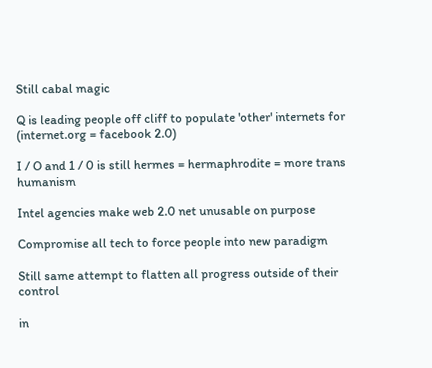Still cabal magic

Q is leading people off cliff to populate 'other' internets for (internet.org = facebook 2.0)

I / O and 1 / 0 is still hermes = hermaphrodite = more trans humanism

Intel agencies make web 2.0 net unusable on purpose

Compromise all tech to force people into new paradigm

Still same attempt to flatten all progress outside of their control

in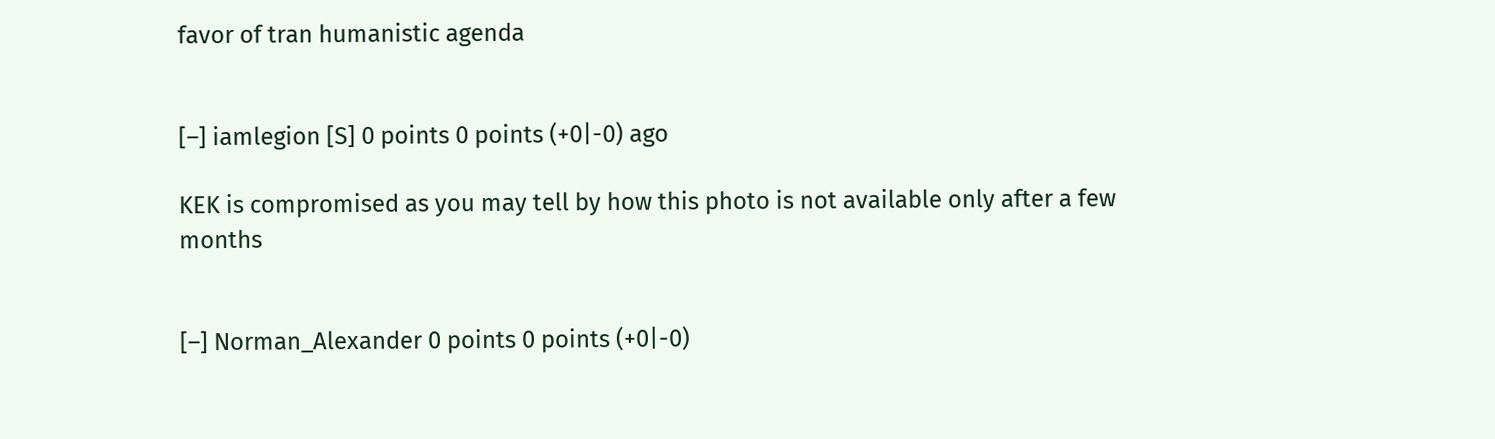favor of tran humanistic agenda


[–] iamlegion [S] 0 points 0 points (+0|-0) ago

KEK is compromised as you may tell by how this photo is not available only after a few months


[–] Norman_Alexander 0 points 0 points (+0|-0)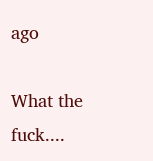ago

What the fuck....